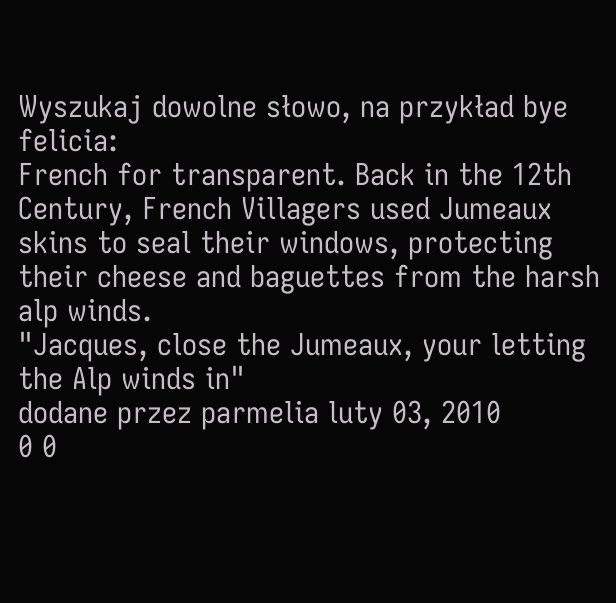Wyszukaj dowolne słowo, na przykład bye felicia:
French for transparent. Back in the 12th Century, French Villagers used Jumeaux skins to seal their windows, protecting their cheese and baguettes from the harsh alp winds.
"Jacques, close the Jumeaux, your letting the Alp winds in"
dodane przez parmelia luty 03, 2010
0 0